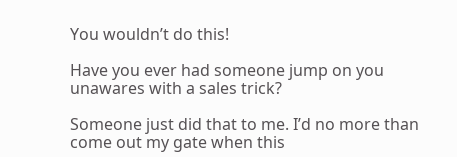You wouldn’t do this!

Have you ever had someone jump on you unawares with a sales trick?

Someone just did that to me. I’d no more than come out my gate when this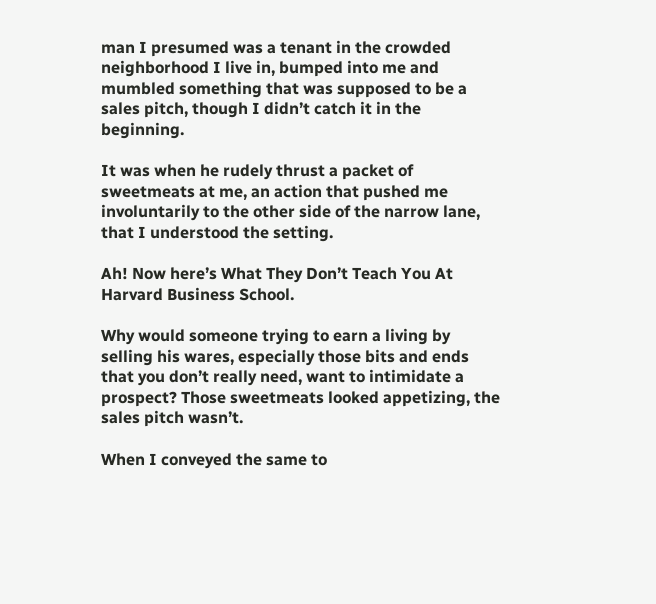man I presumed was a tenant in the crowded neighborhood I live in, bumped into me and mumbled something that was supposed to be a sales pitch, though I didn’t catch it in the beginning.

It was when he rudely thrust a packet of sweetmeats at me, an action that pushed me involuntarily to the other side of the narrow lane, that I understood the setting.

Ah! Now here’s What They Don’t Teach You At Harvard Business School.

Why would someone trying to earn a living by selling his wares, especially those bits and ends that you don’t really need, want to intimidate a prospect? Those sweetmeats looked appetizing, the sales pitch wasn’t.

When I conveyed the same to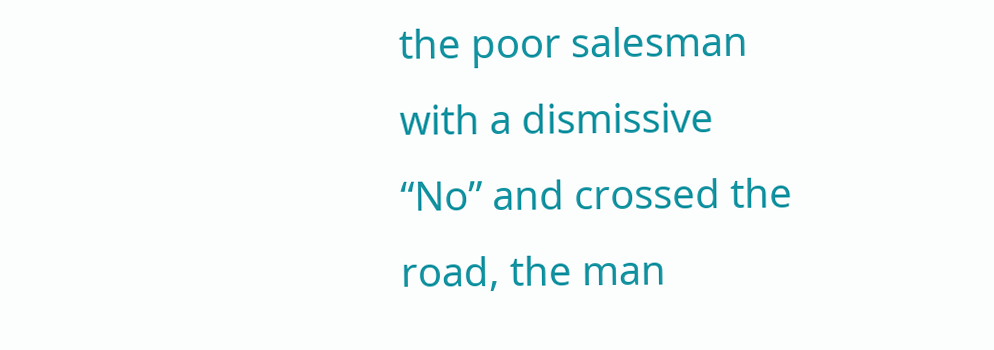the poor salesman with a dismissive “No” and crossed the road, the man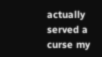actually served a curse my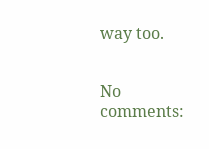way too.


No comments: